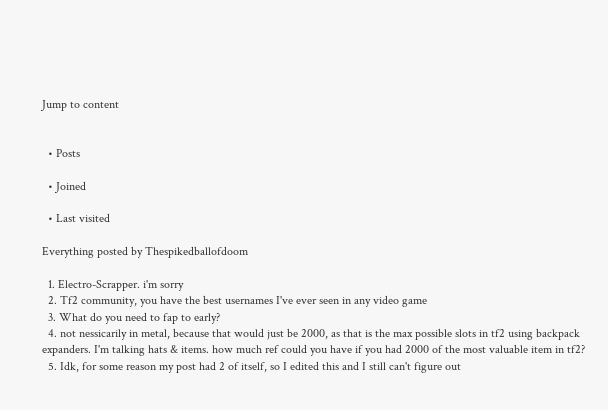Jump to content


  • Posts

  • Joined

  • Last visited

Everything posted by Thespikedballofdoom

  1. Electro-Scrapper. i'm sorry
  2. Tf2 community, you have the best usernames I've ever seen in any video game
  3. What do you need to fap to early?
  4. not nessicarily in metal, because that would just be 2000, as that is the max possible slots in tf2 using backpack expanders. I'm talking hats & items. how much ref could you have if you had 2000 of the most valuable item in tf2?
  5. Idk, for some reason my post had 2 of itself, so I edited this and I still can't figure out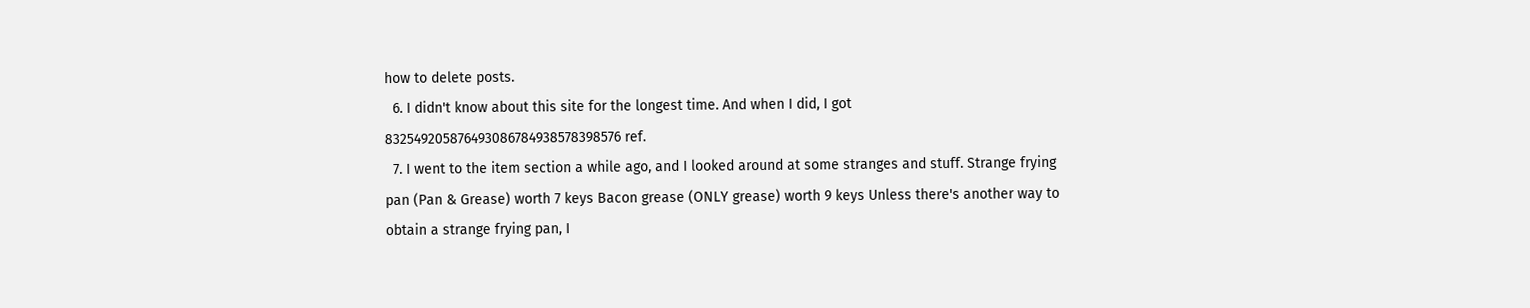how to delete posts.
  6. I didn't know about this site for the longest time. And when I did, I got 832549205876493086784938578398576 ref.
  7. I went to the item section a while ago, and I looked around at some stranges and stuff. Strange frying pan (Pan & Grease) worth 7 keys Bacon grease (ONLY grease) worth 9 keys Unless there's another way to obtain a strange frying pan, I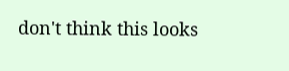don't think this looks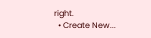right.
  • Create New...